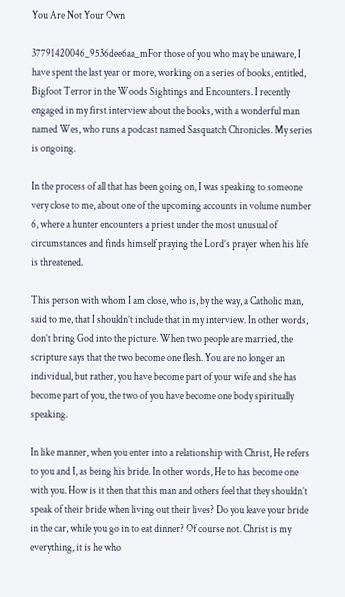You Are Not Your Own

37791420046_9536dee6aa_mFor those of you who may be unaware, I have spent the last year or more, working on a series of books, entitled, Bigfoot Terror in the Woods Sightings and Encounters. I recently engaged in my first interview about the books, with a wonderful man named Wes, who runs a podcast named Sasquatch Chronicles. My series is ongoing.

In the process of all that has been going on, I was speaking to someone very close to me, about one of the upcoming accounts in volume number 6, where a hunter encounters a priest under the most unusual of circumstances and finds himself praying the Lord’s prayer when his life is threatened.

This person with whom I am close, who is, by the way, a Catholic man, said to me, that I shouldn’t include that in my interview. In other words, don’t bring God into the picture. When two people are married, the scripture says that the two become one flesh. You are no longer an individual, but rather, you have become part of your wife and she has become part of you, the two of you have become one body spiritually speaking.

In like manner, when you enter into a relationship with Christ, He refers to you and I, as being his bride. In other words, He to has become one with you. How is it then that this man and others feel that they shouldn’t speak of their bride when living out their lives? Do you leave your bride in the car, while you go in to eat dinner? Of course not. Christ is my everything, it is he who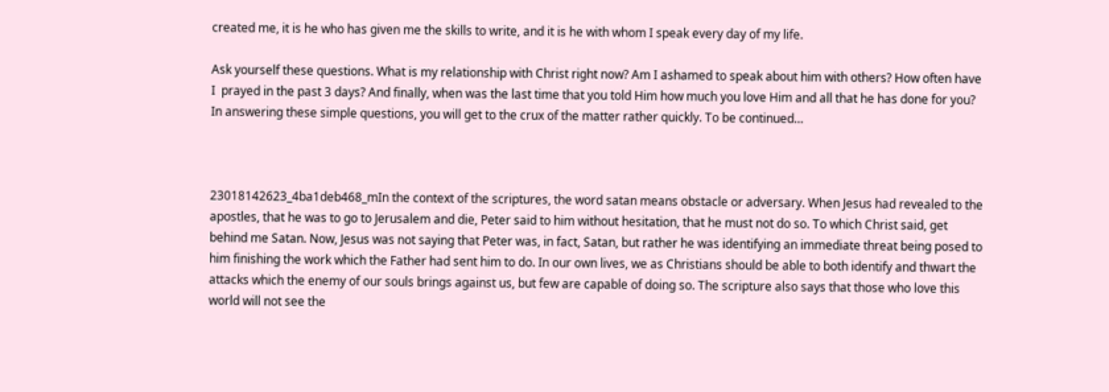created me, it is he who has given me the skills to write, and it is he with whom I speak every day of my life.

Ask yourself these questions. What is my relationship with Christ right now? Am I ashamed to speak about him with others? How often have I  prayed in the past 3 days? And finally, when was the last time that you told Him how much you love Him and all that he has done for you? In answering these simple questions, you will get to the crux of the matter rather quickly. To be continued…



23018142623_4ba1deb468_mIn the context of the scriptures, the word satan means obstacle or adversary. When Jesus had revealed to the apostles, that he was to go to Jerusalem and die, Peter said to him without hesitation, that he must not do so. To which Christ said, get behind me Satan. Now, Jesus was not saying that Peter was, in fact, Satan, but rather he was identifying an immediate threat being posed to him finishing the work which the Father had sent him to do. In our own lives, we as Christians should be able to both identify and thwart the attacks which the enemy of our souls brings against us, but few are capable of doing so. The scripture also says that those who love this world will not see the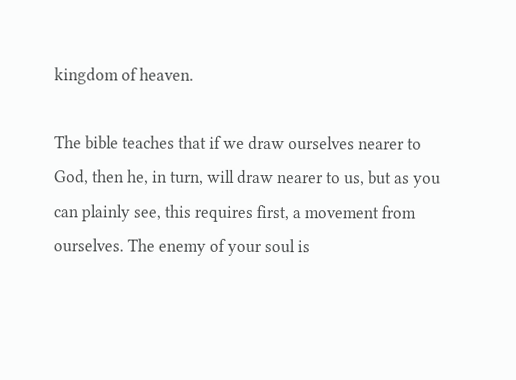kingdom of heaven.

The bible teaches that if we draw ourselves nearer to God, then he, in turn, will draw nearer to us, but as you can plainly see, this requires first, a movement from ourselves. The enemy of your soul is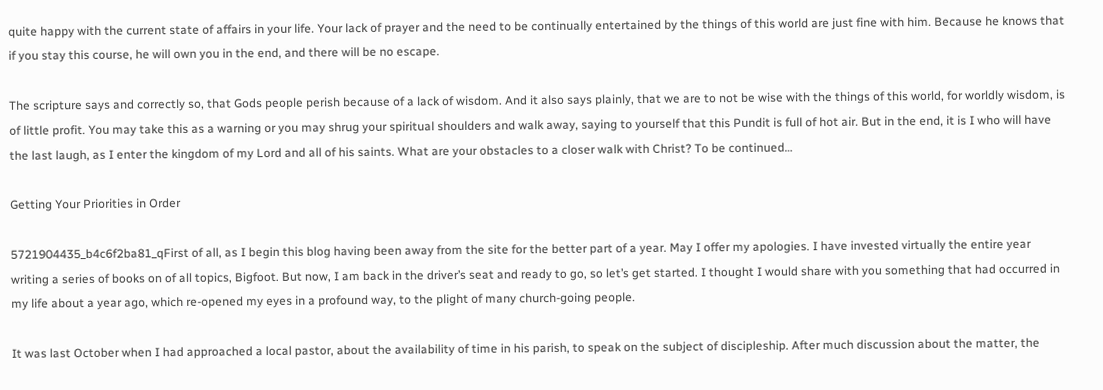quite happy with the current state of affairs in your life. Your lack of prayer and the need to be continually entertained by the things of this world are just fine with him. Because he knows that if you stay this course, he will own you in the end, and there will be no escape.

The scripture says and correctly so, that Gods people perish because of a lack of wisdom. And it also says plainly, that we are to not be wise with the things of this world, for worldly wisdom, is of little profit. You may take this as a warning or you may shrug your spiritual shoulders and walk away, saying to yourself that this Pundit is full of hot air. But in the end, it is I who will have the last laugh, as I enter the kingdom of my Lord and all of his saints. What are your obstacles to a closer walk with Christ? To be continued…

Getting Your Priorities in Order

5721904435_b4c6f2ba81_qFirst of all, as I begin this blog having been away from the site for the better part of a year. May I offer my apologies. I have invested virtually the entire year writing a series of books on of all topics, Bigfoot. But now, I am back in the driver’s seat and ready to go, so let’s get started. I thought I would share with you something that had occurred in my life about a year ago, which re-opened my eyes in a profound way, to the plight of many church-going people.

It was last October when I had approached a local pastor, about the availability of time in his parish, to speak on the subject of discipleship. After much discussion about the matter, the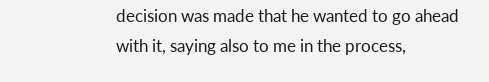decision was made that he wanted to go ahead with it, saying also to me in the process,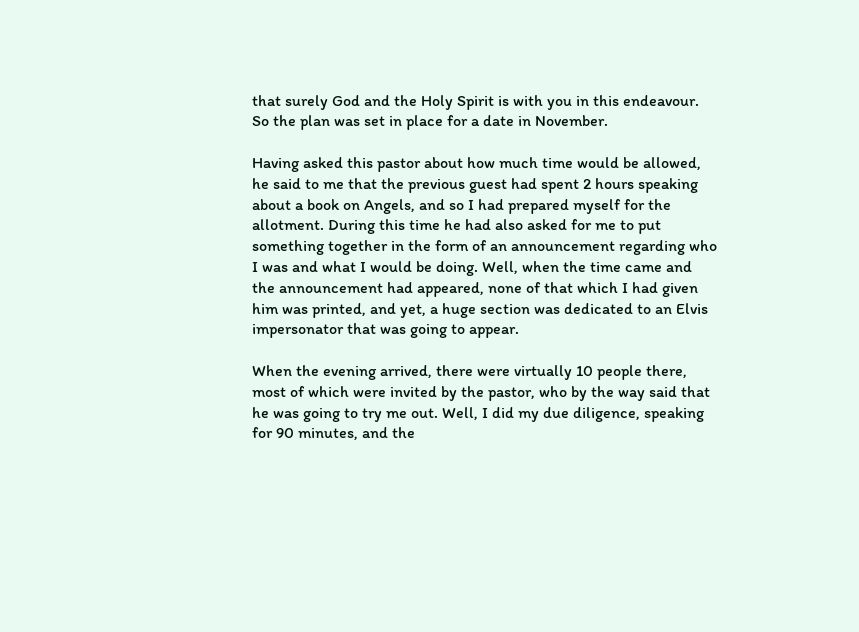that surely God and the Holy Spirit is with you in this endeavour. So the plan was set in place for a date in November.

Having asked this pastor about how much time would be allowed, he said to me that the previous guest had spent 2 hours speaking about a book on Angels, and so I had prepared myself for the allotment. During this time he had also asked for me to put something together in the form of an announcement regarding who I was and what I would be doing. Well, when the time came and the announcement had appeared, none of that which I had given him was printed, and yet, a huge section was dedicated to an Elvis impersonator that was going to appear.

When the evening arrived, there were virtually 10 people there, most of which were invited by the pastor, who by the way said that he was going to try me out. Well, I did my due diligence, speaking for 90 minutes, and the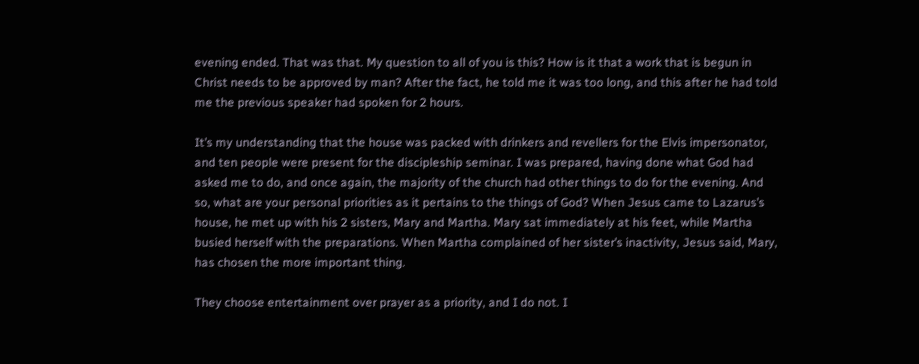evening ended. That was that. My question to all of you is this? How is it that a work that is begun in Christ needs to be approved by man? After the fact, he told me it was too long, and this after he had told me the previous speaker had spoken for 2 hours.

It’s my understanding that the house was packed with drinkers and revellers for the Elvis impersonator, and ten people were present for the discipleship seminar. I was prepared, having done what God had asked me to do, and once again, the majority of the church had other things to do for the evening. And so, what are your personal priorities as it pertains to the things of God? When Jesus came to Lazarus’s house, he met up with his 2 sisters, Mary and Martha. Mary sat immediately at his feet, while Martha busied herself with the preparations. When Martha complained of her sister’s inactivity, Jesus said, Mary, has chosen the more important thing.

They choose entertainment over prayer as a priority, and I do not. I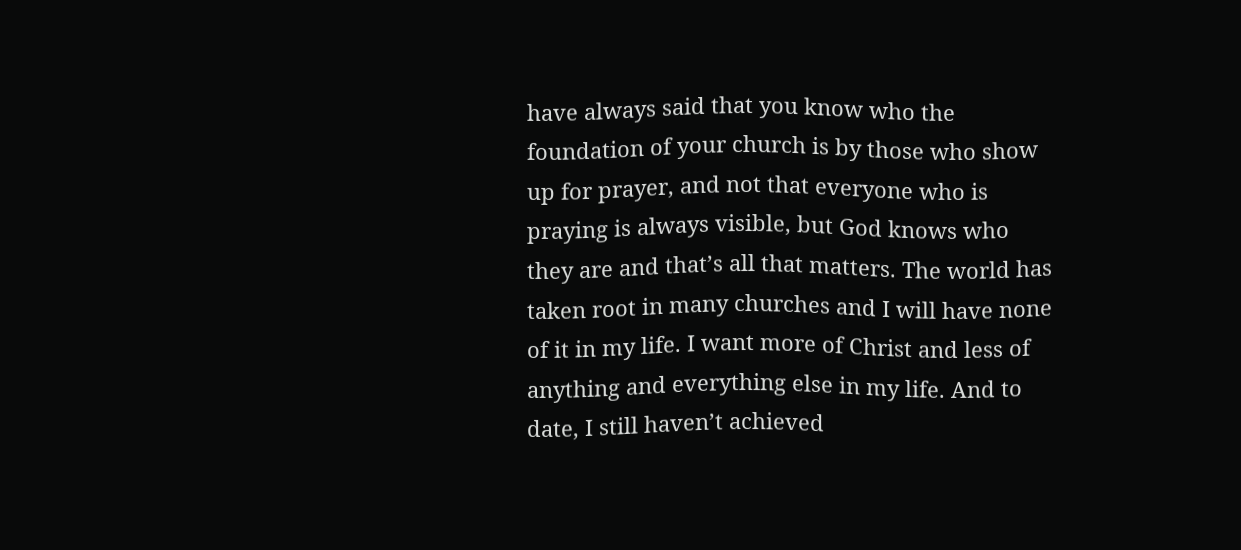have always said that you know who the foundation of your church is by those who show up for prayer, and not that everyone who is praying is always visible, but God knows who they are and that’s all that matters. The world has taken root in many churches and I will have none of it in my life. I want more of Christ and less of anything and everything else in my life. And to date, I still haven’t achieved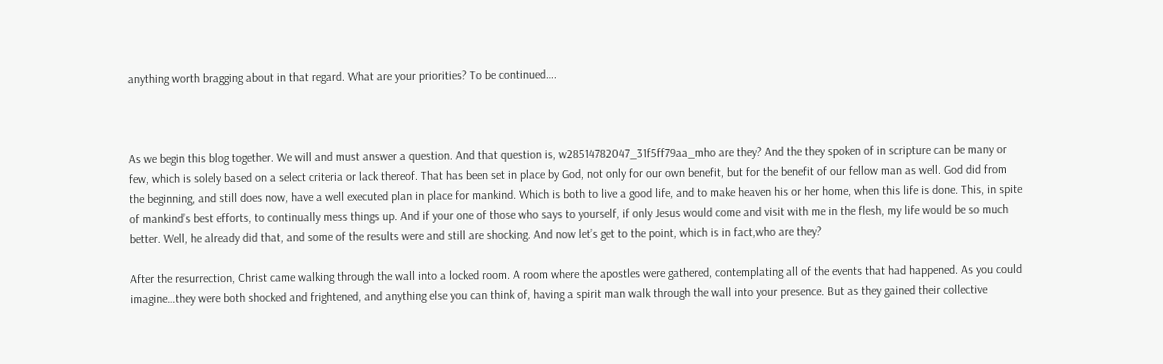anything worth bragging about in that regard. What are your priorities? To be continued….



As we begin this blog together. We will and must answer a question. And that question is, w28514782047_31f5ff79aa_mho are they? And the they spoken of in scripture can be many or few, which is solely based on a select criteria or lack thereof. That has been set in place by God, not only for our own benefit, but for the benefit of our fellow man as well. God did from the beginning, and still does now, have a well executed plan in place for mankind. Which is both to live a good life, and to make heaven his or her home, when this life is done. This, in spite of mankind’s best efforts, to continually mess things up. And if your one of those who says to yourself, if only Jesus would come and visit with me in the flesh, my life would be so much better. Well, he already did that, and some of the results were and still are shocking. And now let’s get to the point, which is in fact,who are they?

After the resurrection, Christ came walking through the wall into a locked room. A room where the apostles were gathered, contemplating all of the events that had happened. As you could imagine…they were both shocked and frightened, and anything else you can think of, having a spirit man walk through the wall into your presence. But as they gained their collective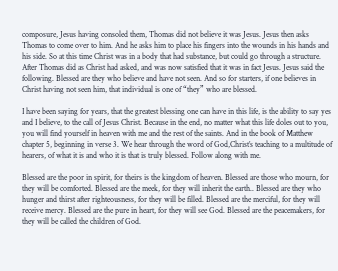composure, Jesus having consoled them, Thomas did not believe it was Jesus. Jesus then asks Thomas to come over to him. And he asks him to place his fingers into the wounds in his hands and his side. So at this time Christ was in a body that had substance, but could go through a structure. After Thomas did as Christ had asked, and was now satisfied that it was in fact Jesus. Jesus said the following. Blessed are they who believe and have not seen. And so for starters, if one believes in Christ having not seen him, that individual is one of “they” who are blessed.

I have been saying for years, that the greatest blessing one can have in this life, is the ability to say yes and I believe, to the call of Jesus Christ. Because in the end, no matter what this life doles out to you, you will find yourself in heaven with me and the rest of the saints. And in the book of Matthew chapter 5, beginning in verse 3. We hear through the word of God,Christ’s teaching to a multitude of hearers, of what it is and who it is that is truly blessed. Follow along with me.

Blessed are the poor in spirit, for theirs is the kingdom of heaven. Blessed are those who mourn, for they will be comforted. Blessed are the meek, for they will inherit the earth.. Blessed are they who hunger and thirst after righteousness, for they will be filled. Blessed are the merciful, for they will receive mercy. Blessed are the pure in heart, for they will see God. Blessed are the peacemakers, for they will be called the children of God.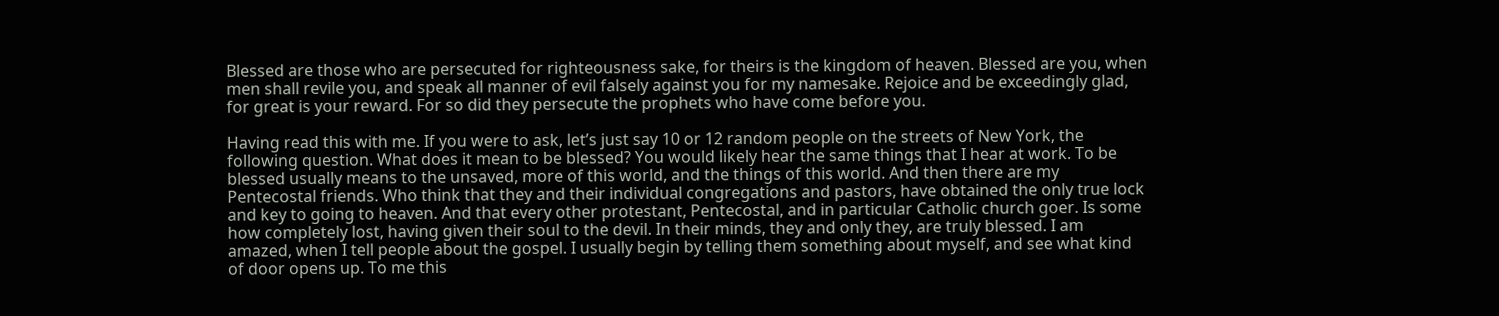Blessed are those who are persecuted for righteousness sake, for theirs is the kingdom of heaven. Blessed are you, when men shall revile you, and speak all manner of evil falsely against you for my namesake. Rejoice and be exceedingly glad, for great is your reward. For so did they persecute the prophets who have come before you.

Having read this with me. If you were to ask, let’s just say 10 or 12 random people on the streets of New York, the following question. What does it mean to be blessed? You would likely hear the same things that I hear at work. To be blessed usually means to the unsaved, more of this world, and the things of this world. And then there are my Pentecostal friends. Who think that they and their individual congregations and pastors, have obtained the only true lock and key to going to heaven. And that every other protestant, Pentecostal, and in particular Catholic church goer. Is some how completely lost, having given their soul to the devil. In their minds, they and only they, are truly blessed. I am amazed, when I tell people about the gospel. I usually begin by telling them something about myself, and see what kind of door opens up. To me this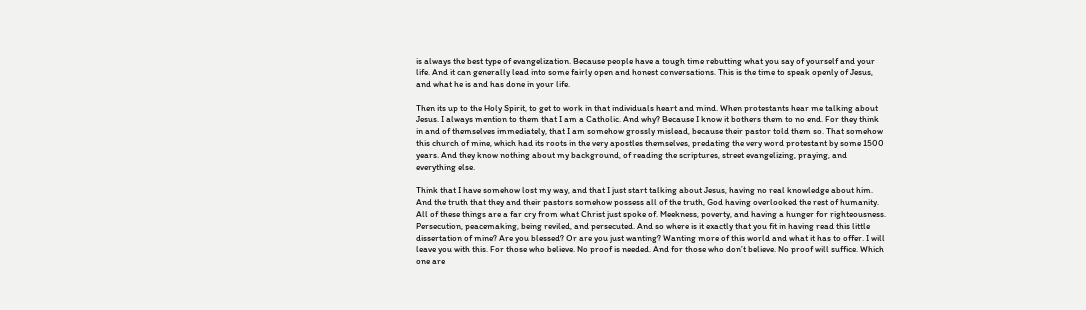is always the best type of evangelization. Because people have a tough time rebutting what you say of yourself and your life. And it can generally lead into some fairly open and honest conversations. This is the time to speak openly of Jesus, and what he is and has done in your life.

Then its up to the Holy Spirit, to get to work in that individuals heart and mind. When protestants hear me talking about Jesus. I always mention to them that I am a Catholic. And why? Because I know it bothers them to no end. For they think in and of themselves immediately, that I am somehow grossly mislead, because their pastor told them so. That somehow this church of mine, which had its roots in the very apostles themselves, predating the very word protestant by some 1500 years. And they know nothing about my background, of reading the scriptures, street evangelizing, praying, and everything else.

Think that I have somehow lost my way, and that I just start talking about Jesus, having no real knowledge about him. And the truth that they and their pastors somehow possess all of the truth, God having overlooked the rest of humanity. All of these things are a far cry from what Christ just spoke of. Meekness, poverty, and having a hunger for righteousness. Persecution, peacemaking, being reviled, and persecuted. And so where is it exactly that you fit in having read this little dissertation of mine? Are you blessed? Or are you just wanting? Wanting more of this world and what it has to offer. I will leave you with this. For those who believe. No proof is needed. And for those who don’t believe. No proof will suffice. Which one are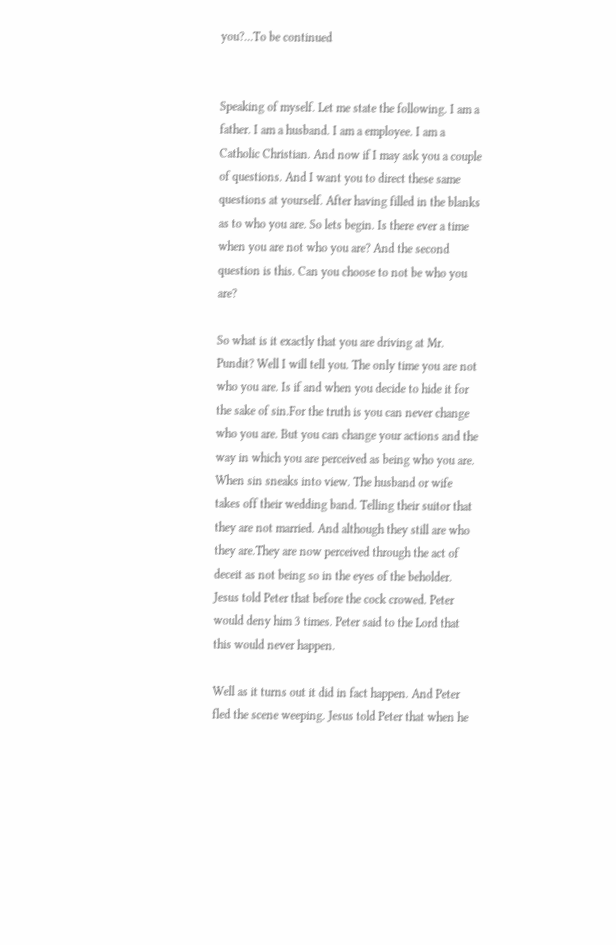you?…To be continued


Speaking of myself. Let me state the following. I am a father. I am a husband. I am a employee. I am a Catholic Christian. And now if I may ask you a couple of questions. And I want you to direct these same questions at yourself. After having filled in the blanks as to who you are. So lets begin. Is there ever a time when you are not who you are? And the second question is this. Can you choose to not be who you are?

So what is it exactly that you are driving at Mr. Pundit? Well I will tell you. The only time you are not who you are. Is if and when you decide to hide it for the sake of sin.For the truth is you can never change who you are. But you can change your actions and the way in which you are perceived as being who you are. When sin sneaks into view. The husband or wife takes off their wedding band. Telling their suitor that they are not married. And although they still are who they are.They are now perceived through the act of deceit as not being so in the eyes of the beholder. Jesus told Peter that before the cock crowed. Peter would deny him 3 times. Peter said to the Lord that this would never happen.

Well as it turns out it did in fact happen. And Peter fled the scene weeping. Jesus told Peter that when he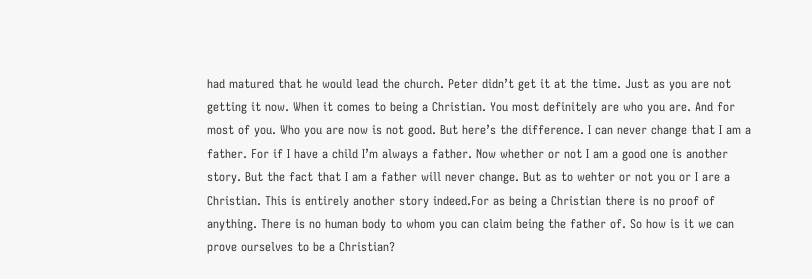had matured that he would lead the church. Peter didn’t get it at the time. Just as you are not getting it now. When it comes to being a Christian. You most definitely are who you are. And for most of you. Who you are now is not good. But here’s the difference. I can never change that I am a father. For if I have a child I’m always a father. Now whether or not I am a good one is another story. But the fact that I am a father will never change. But as to wehter or not you or I are a Christian. This is entirely another story indeed.For as being a Christian there is no proof of anything. There is no human body to whom you can claim being the father of. So how is it we can prove ourselves to be a Christian?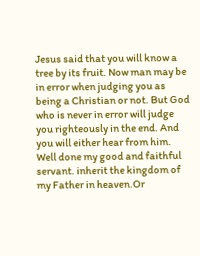Jesus said that you will know a tree by its fruit. Now man may be in error when judging you as being a Christian or not. But God who is never in error will judge you righteously in the end. And you will either hear from him. Well done my good and faithful servant. inherit the kingdom of my Father in heaven.Or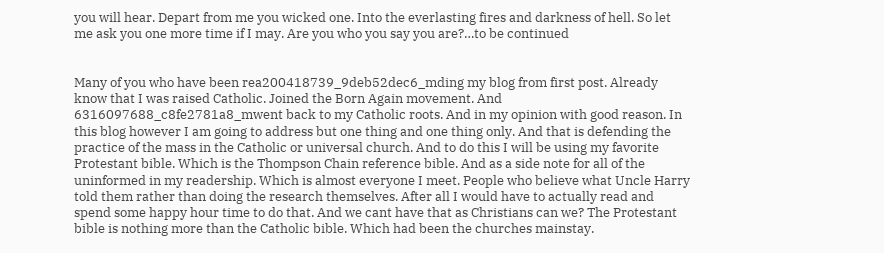you will hear. Depart from me you wicked one. Into the everlasting fires and darkness of hell. So let me ask you one more time if I may. Are you who you say you are?…to be continued


Many of you who have been rea200418739_9deb52dec6_mding my blog from first post. Already know that I was raised Catholic. Joined the Born Again movement. And 6316097688_c8fe2781a8_mwent back to my Catholic roots. And in my opinion with good reason. In this blog however I am going to address but one thing and one thing only. And that is defending the practice of the mass in the Catholic or universal church. And to do this I will be using my favorite Protestant bible. Which is the Thompson Chain reference bible. And as a side note for all of the uninformed in my readership. Which is almost everyone I meet. People who believe what Uncle Harry told them rather than doing the research themselves. After all I would have to actually read and spend some happy hour time to do that. And we cant have that as Christians can we? The Protestant bible is nothing more than the Catholic bible. Which had been the churches mainstay.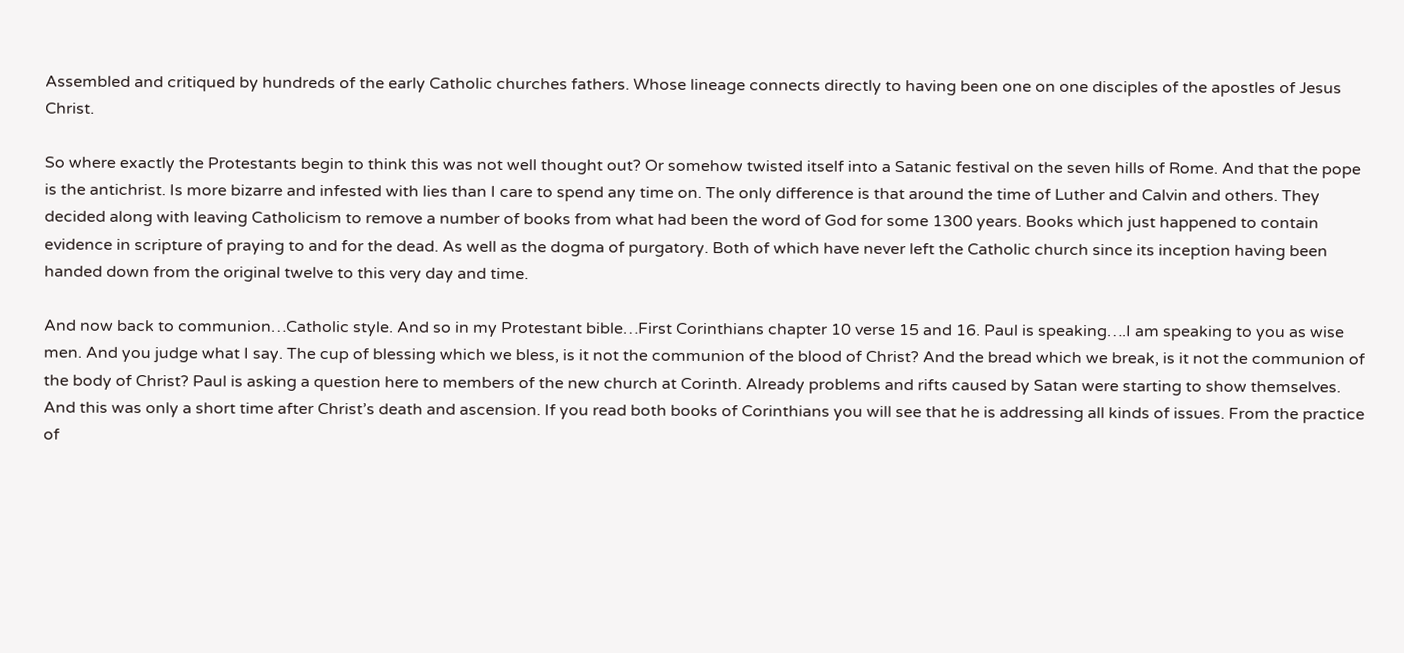Assembled and critiqued by hundreds of the early Catholic churches fathers. Whose lineage connects directly to having been one on one disciples of the apostles of Jesus Christ.

So where exactly the Protestants begin to think this was not well thought out? Or somehow twisted itself into a Satanic festival on the seven hills of Rome. And that the pope is the antichrist. Is more bizarre and infested with lies than I care to spend any time on. The only difference is that around the time of Luther and Calvin and others. They decided along with leaving Catholicism to remove a number of books from what had been the word of God for some 1300 years. Books which just happened to contain evidence in scripture of praying to and for the dead. As well as the dogma of purgatory. Both of which have never left the Catholic church since its inception having been handed down from the original twelve to this very day and time.

And now back to communion…Catholic style. And so in my Protestant bible…First Corinthians chapter 10 verse 15 and 16. Paul is speaking….I am speaking to you as wise men. And you judge what I say. The cup of blessing which we bless, is it not the communion of the blood of Christ? And the bread which we break, is it not the communion of the body of Christ? Paul is asking a question here to members of the new church at Corinth. Already problems and rifts caused by Satan were starting to show themselves. And this was only a short time after Christ’s death and ascension. If you read both books of Corinthians you will see that he is addressing all kinds of issues. From the practice of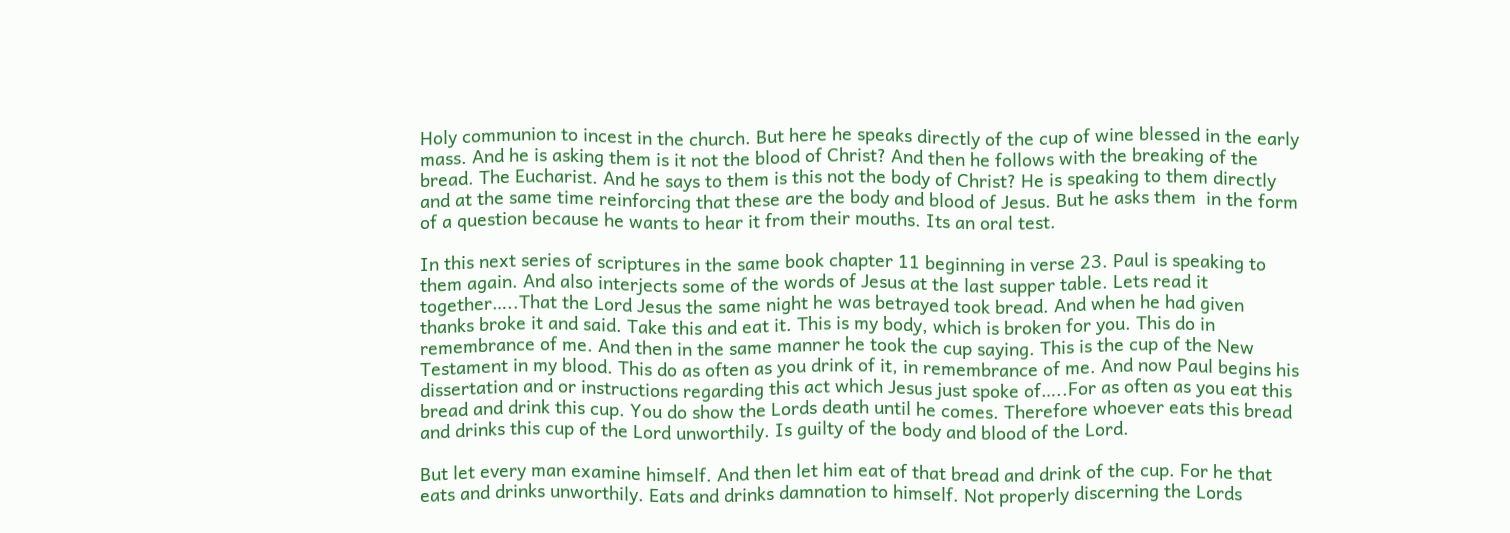Holy communion to incest in the church. But here he speaks directly of the cup of wine blessed in the early mass. And he is asking them is it not the blood of Christ? And then he follows with the breaking of the bread. The Eucharist. And he says to them is this not the body of Christ? He is speaking to them directly and at the same time reinforcing that these are the body and blood of Jesus. But he asks them  in the form of a question because he wants to hear it from their mouths. Its an oral test.

In this next series of scriptures in the same book chapter 11 beginning in verse 23. Paul is speaking to them again. And also interjects some of the words of Jesus at the last supper table. Lets read it together…..That the Lord Jesus the same night he was betrayed took bread. And when he had given thanks broke it and said. Take this and eat it. This is my body, which is broken for you. This do in remembrance of me. And then in the same manner he took the cup saying. This is the cup of the New Testament in my blood. This do as often as you drink of it, in remembrance of me. And now Paul begins his dissertation and or instructions regarding this act which Jesus just spoke of…..For as often as you eat this bread and drink this cup. You do show the Lords death until he comes. Therefore whoever eats this bread and drinks this cup of the Lord unworthily. Is guilty of the body and blood of the Lord.

But let every man examine himself. And then let him eat of that bread and drink of the cup. For he that eats and drinks unworthily. Eats and drinks damnation to himself. Not properly discerning the Lords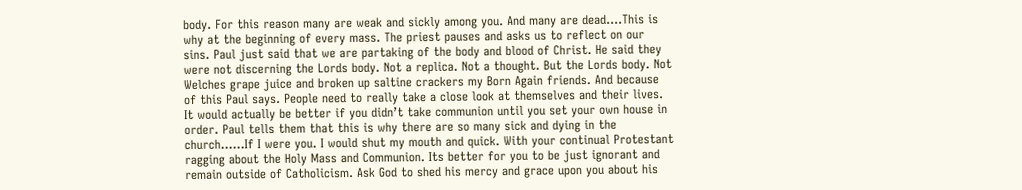body. For this reason many are weak and sickly among you. And many are dead….This is why at the beginning of every mass. The priest pauses and asks us to reflect on our sins. Paul just said that we are partaking of the body and blood of Christ. He said they were not discerning the Lords body. Not a replica. Not a thought. But the Lords body. Not Welches grape juice and broken up saltine crackers my Born Again friends. And because of this Paul says. People need to really take a close look at themselves and their lives. It would actually be better if you didn’t take communion until you set your own house in order. Paul tells them that this is why there are so many sick and dying in the church……If I were you. I would shut my mouth and quick. With your continual Protestant ragging about the Holy Mass and Communion. Its better for you to be just ignorant and remain outside of Catholicism. Ask God to shed his mercy and grace upon you about his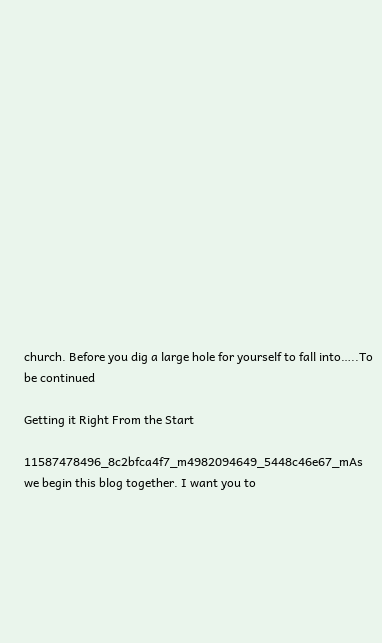church. Before you dig a large hole for yourself to fall into…..To be continued

Getting it Right From the Start

11587478496_8c2bfca4f7_m4982094649_5448c46e67_mAs we begin this blog together. I want you to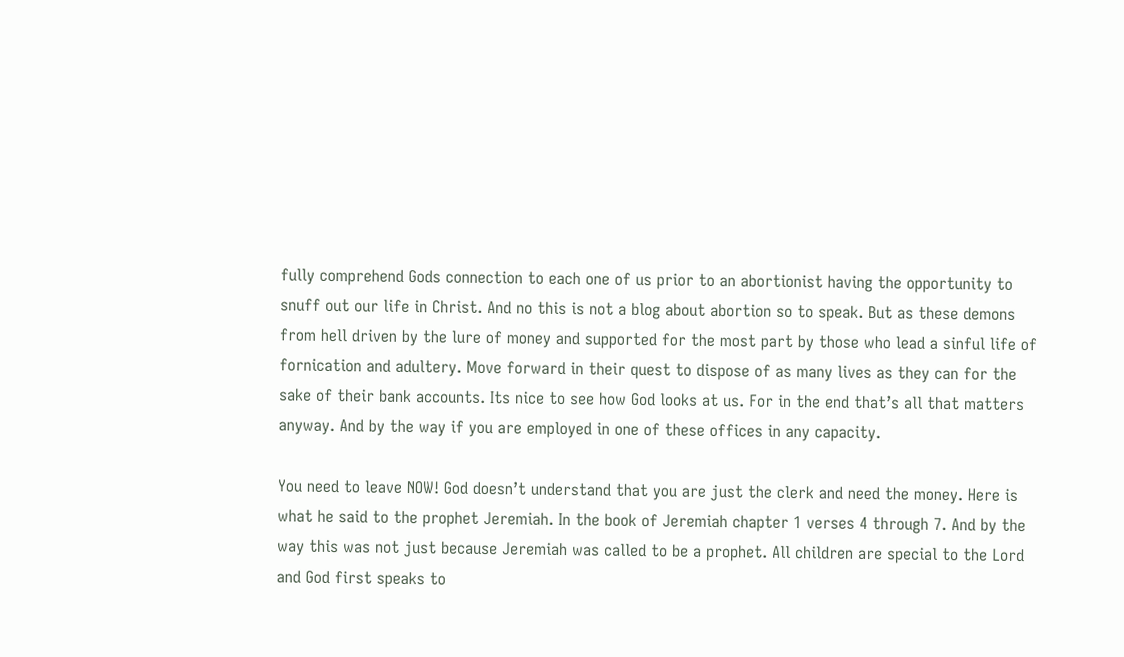fully comprehend Gods connection to each one of us prior to an abortionist having the opportunity to snuff out our life in Christ. And no this is not a blog about abortion so to speak. But as these demons from hell driven by the lure of money and supported for the most part by those who lead a sinful life of fornication and adultery. Move forward in their quest to dispose of as many lives as they can for the sake of their bank accounts. Its nice to see how God looks at us. For in the end that’s all that matters anyway. And by the way if you are employed in one of these offices in any capacity.

You need to leave NOW! God doesn’t understand that you are just the clerk and need the money. Here is what he said to the prophet Jeremiah. In the book of Jeremiah chapter 1 verses 4 through 7. And by the way this was not just because Jeremiah was called to be a prophet. All children are special to the Lord and God first speaks to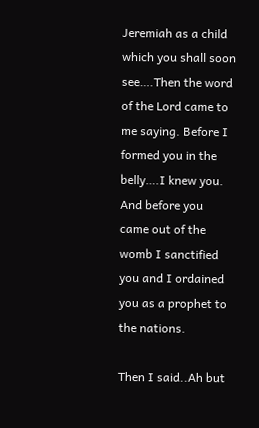Jeremiah as a child which you shall soon see….Then the word of the Lord came to me saying. Before I formed you in the belly….I knew you. And before you came out of the womb I sanctified you and I ordained you as a prophet to the nations.

Then I said..Ah but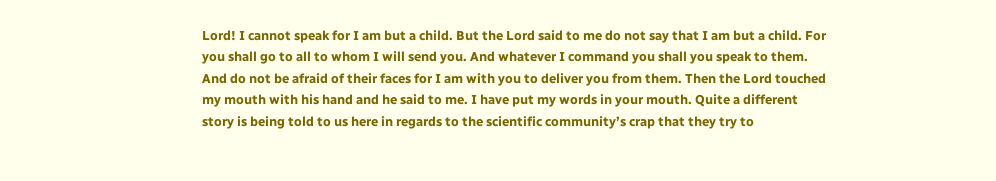Lord! I cannot speak for I am but a child. But the Lord said to me do not say that I am but a child. For you shall go to all to whom I will send you. And whatever I command you shall you speak to them. And do not be afraid of their faces for I am with you to deliver you from them. Then the Lord touched my mouth with his hand and he said to me. I have put my words in your mouth. Quite a different story is being told to us here in regards to the scientific community’s crap that they try to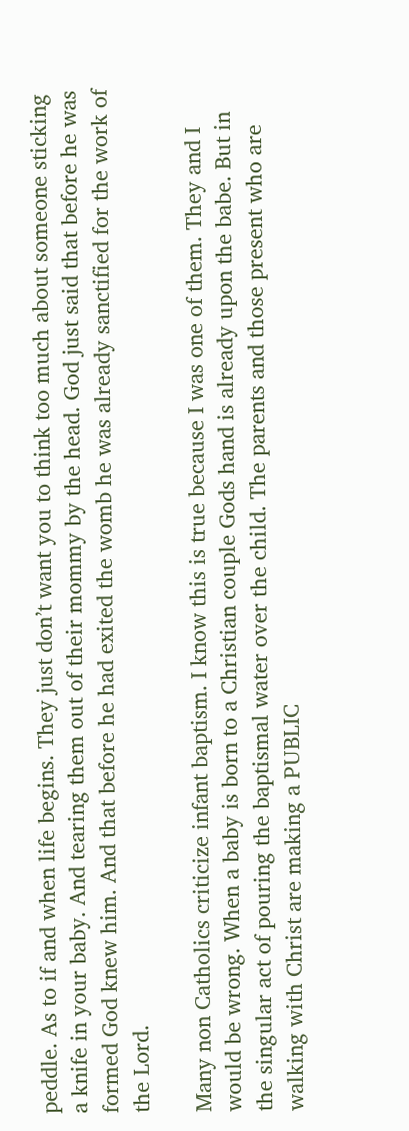peddle. As to if and when life begins. They just don’t want you to think too much about someone sticking a knife in your baby. And tearing them out of their mommy by the head. God just said that before he was formed God knew him. And that before he had exited the womb he was already sanctified for the work of the Lord.

Many non Catholics criticize infant baptism. I know this is true because I was one of them. They and I would be wrong. When a baby is born to a Christian couple Gods hand is already upon the babe. But in the singular act of pouring the baptismal water over the child. The parents and those present who are walking with Christ are making a PUBLIC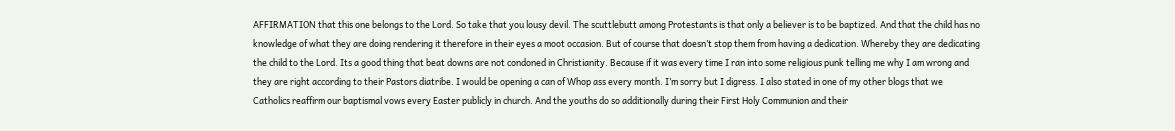AFFIRMATION that this one belongs to the Lord. So take that you lousy devil. The scuttlebutt among Protestants is that only a believer is to be baptized. And that the child has no knowledge of what they are doing rendering it therefore in their eyes a moot occasion. But of course that doesn’t stop them from having a dedication. Whereby they are dedicating the child to the Lord. Its a good thing that beat downs are not condoned in Christianity. Because if it was every time I ran into some religious punk telling me why I am wrong and they are right according to their Pastors diatribe. I would be opening a can of Whop ass every month. I’m sorry but I digress. I also stated in one of my other blogs that we Catholics reaffirm our baptismal vows every Easter publicly in church. And the youths do so additionally during their First Holy Communion and their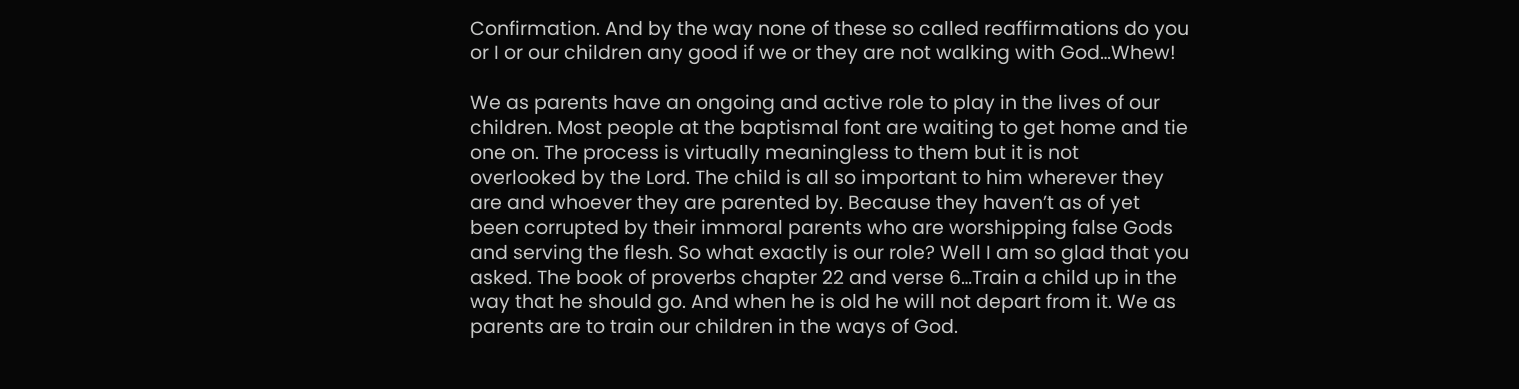Confirmation. And by the way none of these so called reaffirmations do you or I or our children any good if we or they are not walking with God…Whew!

We as parents have an ongoing and active role to play in the lives of our children. Most people at the baptismal font are waiting to get home and tie one on. The process is virtually meaningless to them but it is not overlooked by the Lord. The child is all so important to him wherever they are and whoever they are parented by. Because they haven’t as of yet been corrupted by their immoral parents who are worshipping false Gods and serving the flesh. So what exactly is our role? Well I am so glad that you asked. The book of proverbs chapter 22 and verse 6…Train a child up in the way that he should go. And when he is old he will not depart from it. We as parents are to train our children in the ways of God.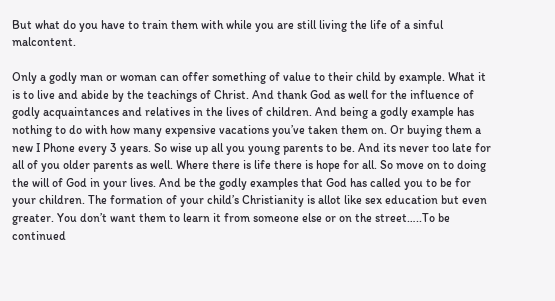But what do you have to train them with while you are still living the life of a sinful malcontent.

Only a godly man or woman can offer something of value to their child by example. What it is to live and abide by the teachings of Christ. And thank God as well for the influence of godly acquaintances and relatives in the lives of children. And being a godly example has nothing to do with how many expensive vacations you’ve taken them on. Or buying them a new I Phone every 3 years. So wise up all you young parents to be. And its never too late for all of you older parents as well. Where there is life there is hope for all. So move on to doing the will of God in your lives. And be the godly examples that God has called you to be for your children. The formation of your child’s Christianity is allot like sex education but even greater. You don’t want them to learn it from someone else or on the street…..To be continued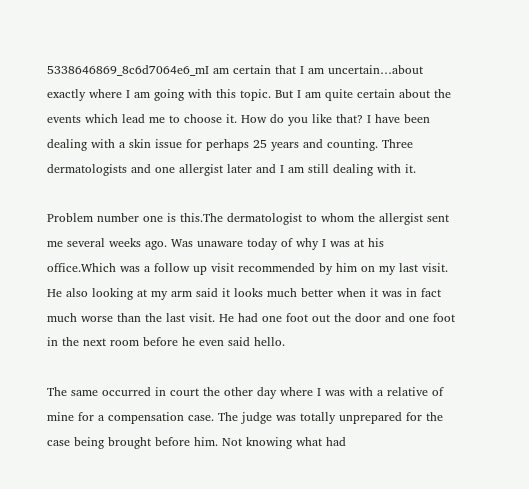5338646869_8c6d7064e6_mI am certain that I am uncertain…about exactly where I am going with this topic. But I am quite certain about the events which lead me to choose it. How do you like that? I have been dealing with a skin issue for perhaps 25 years and counting. Three dermatologists and one allergist later and I am still dealing with it.

Problem number one is this.The dermatologist to whom the allergist sent me several weeks ago. Was unaware today of why I was at his office.Which was a follow up visit recommended by him on my last visit. He also looking at my arm said it looks much better when it was in fact much worse than the last visit. He had one foot out the door and one foot in the next room before he even said hello.

The same occurred in court the other day where I was with a relative of mine for a compensation case. The judge was totally unprepared for the case being brought before him. Not knowing what had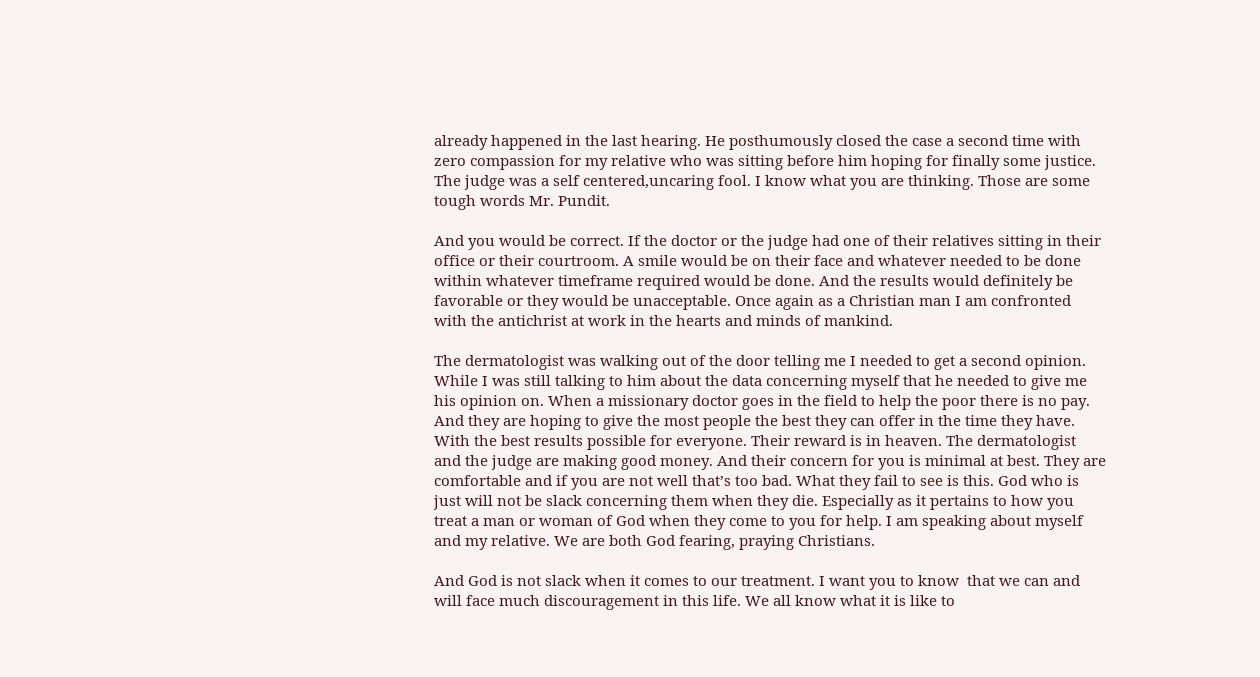already happened in the last hearing. He posthumously closed the case a second time with zero compassion for my relative who was sitting before him hoping for finally some justice. The judge was a self centered,uncaring fool. I know what you are thinking. Those are some tough words Mr. Pundit.

And you would be correct. If the doctor or the judge had one of their relatives sitting in their office or their courtroom. A smile would be on their face and whatever needed to be done within whatever timeframe required would be done. And the results would definitely be favorable or they would be unacceptable. Once again as a Christian man I am confronted with the antichrist at work in the hearts and minds of mankind.

The dermatologist was walking out of the door telling me I needed to get a second opinion. While I was still talking to him about the data concerning myself that he needed to give me his opinion on. When a missionary doctor goes in the field to help the poor there is no pay. And they are hoping to give the most people the best they can offer in the time they have. With the best results possible for everyone. Their reward is in heaven. The dermatologist and the judge are making good money. And their concern for you is minimal at best. They are comfortable and if you are not well that’s too bad. What they fail to see is this. God who is just will not be slack concerning them when they die. Especially as it pertains to how you treat a man or woman of God when they come to you for help. I am speaking about myself and my relative. We are both God fearing, praying Christians.

And God is not slack when it comes to our treatment. I want you to know  that we can and will face much discouragement in this life. We all know what it is like to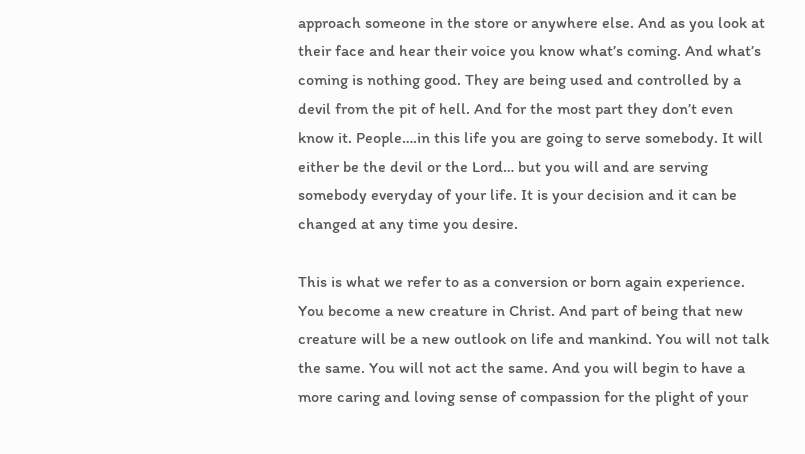approach someone in the store or anywhere else. And as you look at their face and hear their voice you know what’s coming. And what’s coming is nothing good. They are being used and controlled by a devil from the pit of hell. And for the most part they don’t even know it. People….in this life you are going to serve somebody. It will either be the devil or the Lord… but you will and are serving somebody everyday of your life. It is your decision and it can be changed at any time you desire.

This is what we refer to as a conversion or born again experience. You become a new creature in Christ. And part of being that new creature will be a new outlook on life and mankind. You will not talk the same. You will not act the same. And you will begin to have a more caring and loving sense of compassion for the plight of your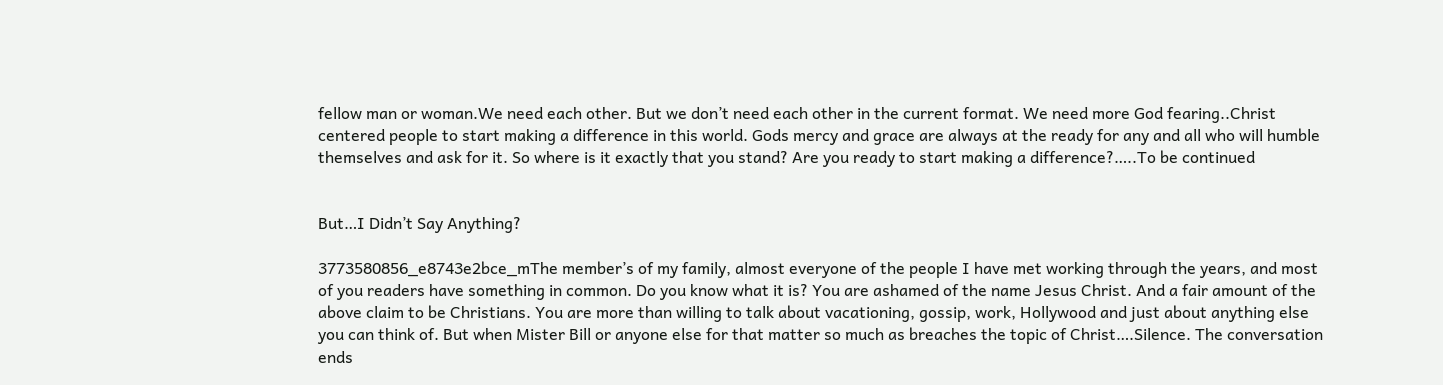fellow man or woman.We need each other. But we don’t need each other in the current format. We need more God fearing..Christ centered people to start making a difference in this world. Gods mercy and grace are always at the ready for any and all who will humble themselves and ask for it. So where is it exactly that you stand? Are you ready to start making a difference?…..To be continued


But…I Didn’t Say Anything?

3773580856_e8743e2bce_mThe member’s of my family, almost everyone of the people I have met working through the years, and most of you readers have something in common. Do you know what it is? You are ashamed of the name Jesus Christ. And a fair amount of the above claim to be Christians. You are more than willing to talk about vacationing, gossip, work, Hollywood and just about anything else you can think of. But when Mister Bill or anyone else for that matter so much as breaches the topic of Christ….Silence. The conversation ends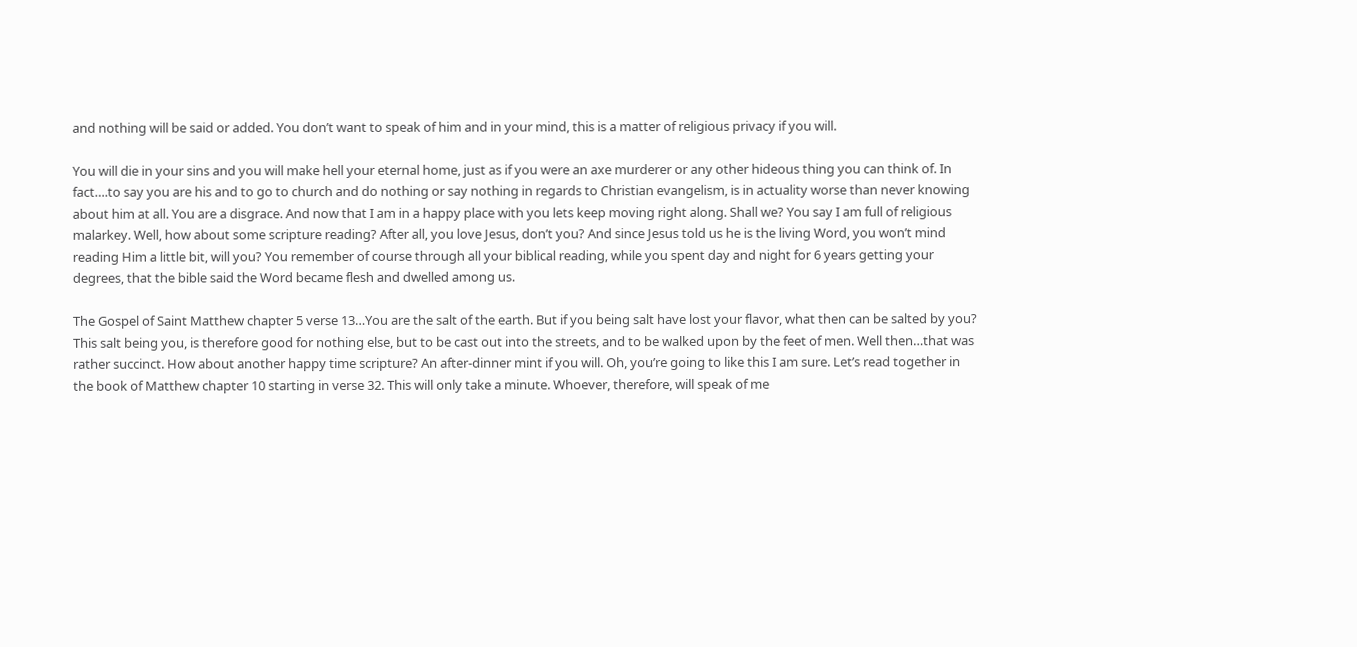and nothing will be said or added. You don’t want to speak of him and in your mind, this is a matter of religious privacy if you will.

You will die in your sins and you will make hell your eternal home, just as if you were an axe murderer or any other hideous thing you can think of. In fact….to say you are his and to go to church and do nothing or say nothing in regards to Christian evangelism, is in actuality worse than never knowing about him at all. You are a disgrace. And now that I am in a happy place with you lets keep moving right along. Shall we? You say I am full of religious malarkey. Well, how about some scripture reading? After all, you love Jesus, don’t you? And since Jesus told us he is the living Word, you won’t mind reading Him a little bit, will you? You remember of course through all your biblical reading, while you spent day and night for 6 years getting your degrees, that the bible said the Word became flesh and dwelled among us.

The Gospel of Saint Matthew chapter 5 verse 13…You are the salt of the earth. But if you being salt have lost your flavor, what then can be salted by you? This salt being you, is therefore good for nothing else, but to be cast out into the streets, and to be walked upon by the feet of men. Well then…that was rather succinct. How about another happy time scripture? An after-dinner mint if you will. Oh, you’re going to like this I am sure. Let’s read together in the book of Matthew chapter 10 starting in verse 32. This will only take a minute. Whoever, therefore, will speak of me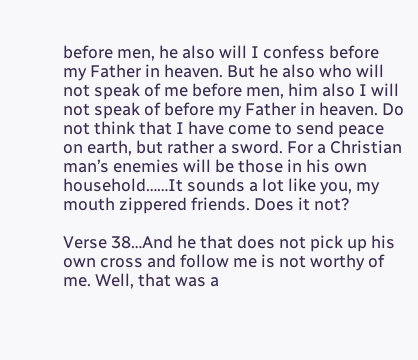before men, he also will I confess before my Father in heaven. But he also who will not speak of me before men, him also I will not speak of before my Father in heaven. Do not think that I have come to send peace on earth, but rather a sword. For a Christian man’s enemies will be those in his own household……It sounds a lot like you, my mouth zippered friends. Does it not?

Verse 38…And he that does not pick up his own cross and follow me is not worthy of me. Well, that was a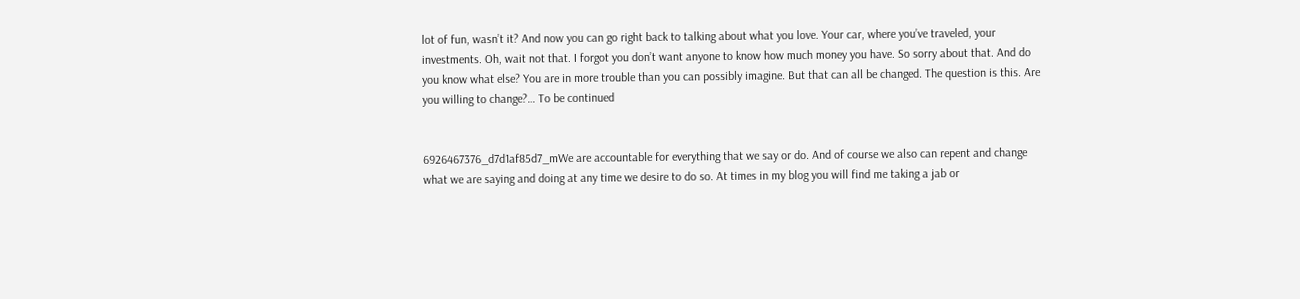lot of fun, wasn’t it? And now you can go right back to talking about what you love. Your car, where you’ve traveled, your investments. Oh, wait not that. I forgot you don’t want anyone to know how much money you have. So sorry about that. And do you know what else? You are in more trouble than you can possibly imagine. But that can all be changed. The question is this. Are you willing to change?… To be continued


6926467376_d7d1af85d7_mWe are accountable for everything that we say or do. And of course we also can repent and change what we are saying and doing at any time we desire to do so. At times in my blog you will find me taking a jab or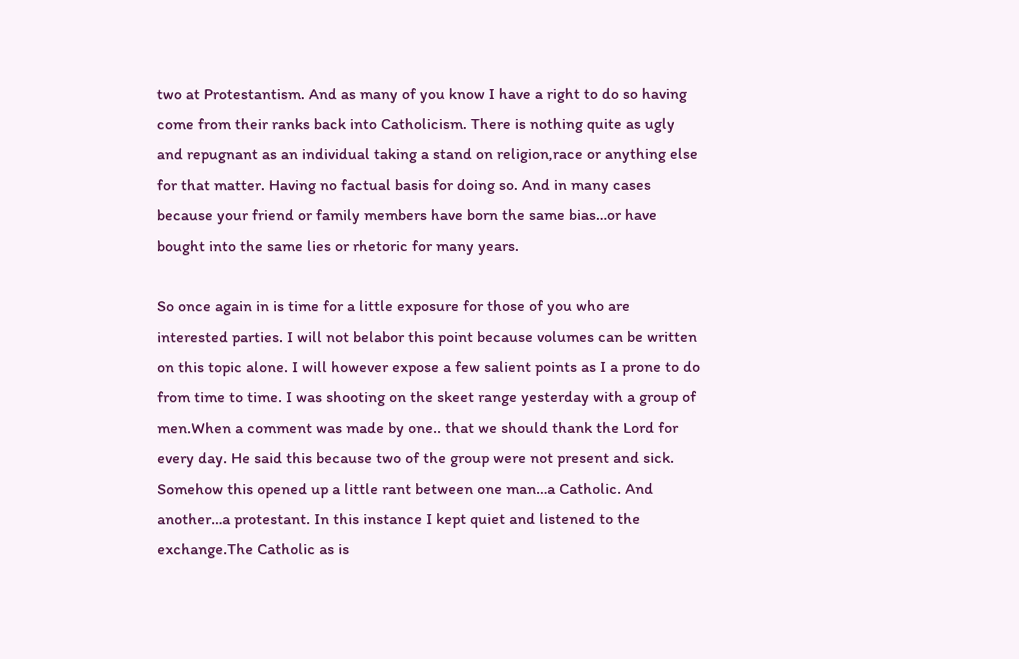two at Protestantism. And as many of you know I have a right to do so having come from their ranks back into Catholicism. There is nothing quite as ugly and repugnant as an individual taking a stand on religion,race or anything else for that matter. Having no factual basis for doing so. And in many cases because your friend or family members have born the same bias…or have bought into the same lies or rhetoric for many years.

So once again in is time for a little exposure for those of you who are interested parties. I will not belabor this point because volumes can be written on this topic alone. I will however expose a few salient points as I a prone to do from time to time. I was shooting on the skeet range yesterday with a group of men.When a comment was made by one.. that we should thank the Lord for every day. He said this because two of the group were not present and sick. Somehow this opened up a little rant between one man…a Catholic. And another…a protestant. In this instance I kept quiet and listened to the exchange.The Catholic as is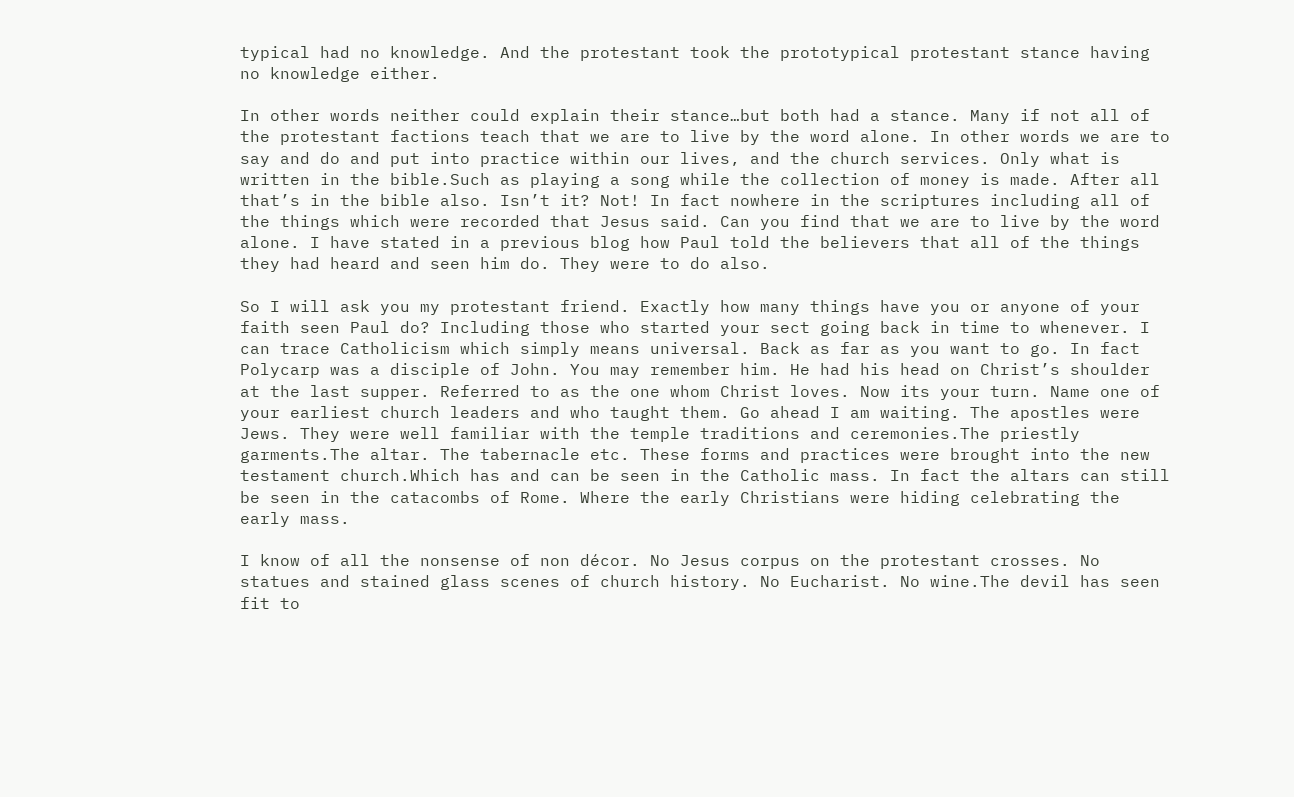typical had no knowledge. And the protestant took the prototypical protestant stance having no knowledge either.

In other words neither could explain their stance…but both had a stance. Many if not all of the protestant factions teach that we are to live by the word alone. In other words we are to say and do and put into practice within our lives, and the church services. Only what is written in the bible.Such as playing a song while the collection of money is made. After all that’s in the bible also. Isn’t it? Not! In fact nowhere in the scriptures including all of the things which were recorded that Jesus said. Can you find that we are to live by the word alone. I have stated in a previous blog how Paul told the believers that all of the things they had heard and seen him do. They were to do also.

So I will ask you my protestant friend. Exactly how many things have you or anyone of your faith seen Paul do? Including those who started your sect going back in time to whenever. I can trace Catholicism which simply means universal. Back as far as you want to go. In fact Polycarp was a disciple of John. You may remember him. He had his head on Christ’s shoulder at the last supper. Referred to as the one whom Christ loves. Now its your turn. Name one of your earliest church leaders and who taught them. Go ahead I am waiting. The apostles were Jews. They were well familiar with the temple traditions and ceremonies.The priestly garments.The altar. The tabernacle etc. These forms and practices were brought into the new testament church.Which has and can be seen in the Catholic mass. In fact the altars can still be seen in the catacombs of Rome. Where the early Christians were hiding celebrating the early mass.

I know of all the nonsense of non décor. No Jesus corpus on the protestant crosses. No statues and stained glass scenes of church history. No Eucharist. No wine.The devil has seen fit to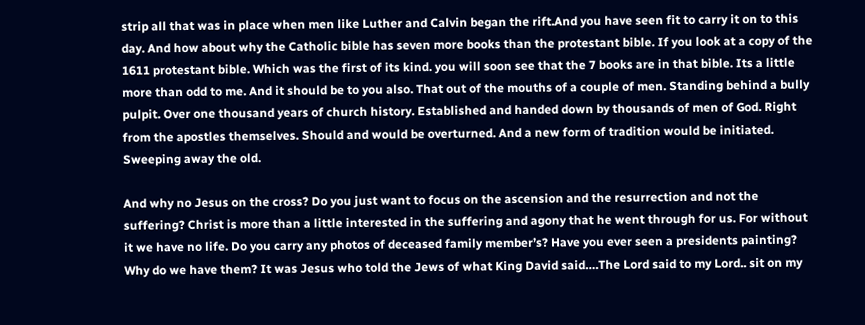strip all that was in place when men like Luther and Calvin began the rift.And you have seen fit to carry it on to this day. And how about why the Catholic bible has seven more books than the protestant bible. If you look at a copy of the 1611 protestant bible. Which was the first of its kind. you will soon see that the 7 books are in that bible. Its a little more than odd to me. And it should be to you also. That out of the mouths of a couple of men. Standing behind a bully pulpit. Over one thousand years of church history. Established and handed down by thousands of men of God. Right from the apostles themselves. Should and would be overturned. And a new form of tradition would be initiated. Sweeping away the old.

And why no Jesus on the cross? Do you just want to focus on the ascension and the resurrection and not the suffering? Christ is more than a little interested in the suffering and agony that he went through for us. For without it we have no life. Do you carry any photos of deceased family member’s? Have you ever seen a presidents painting? Why do we have them? It was Jesus who told the Jews of what King David said….The Lord said to my Lord.. sit on my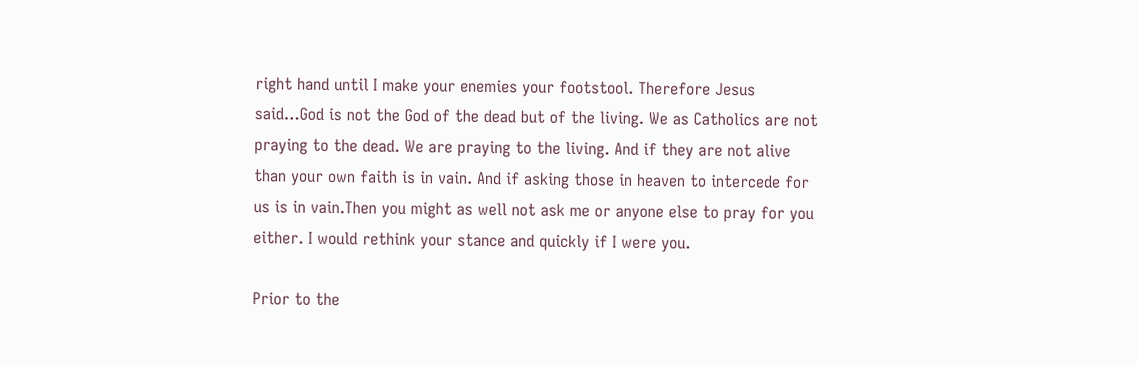right hand until I make your enemies your footstool. Therefore Jesus said…God is not the God of the dead but of the living. We as Catholics are not praying to the dead. We are praying to the living. And if they are not alive than your own faith is in vain. And if asking those in heaven to intercede for us is in vain.Then you might as well not ask me or anyone else to pray for you either. I would rethink your stance and quickly if I were you.

Prior to the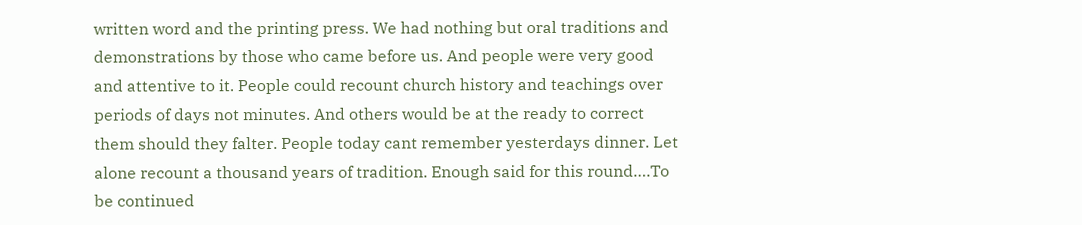written word and the printing press. We had nothing but oral traditions and demonstrations by those who came before us. And people were very good and attentive to it. People could recount church history and teachings over periods of days not minutes. And others would be at the ready to correct them should they falter. People today cant remember yesterdays dinner. Let alone recount a thousand years of tradition. Enough said for this round….To be continued